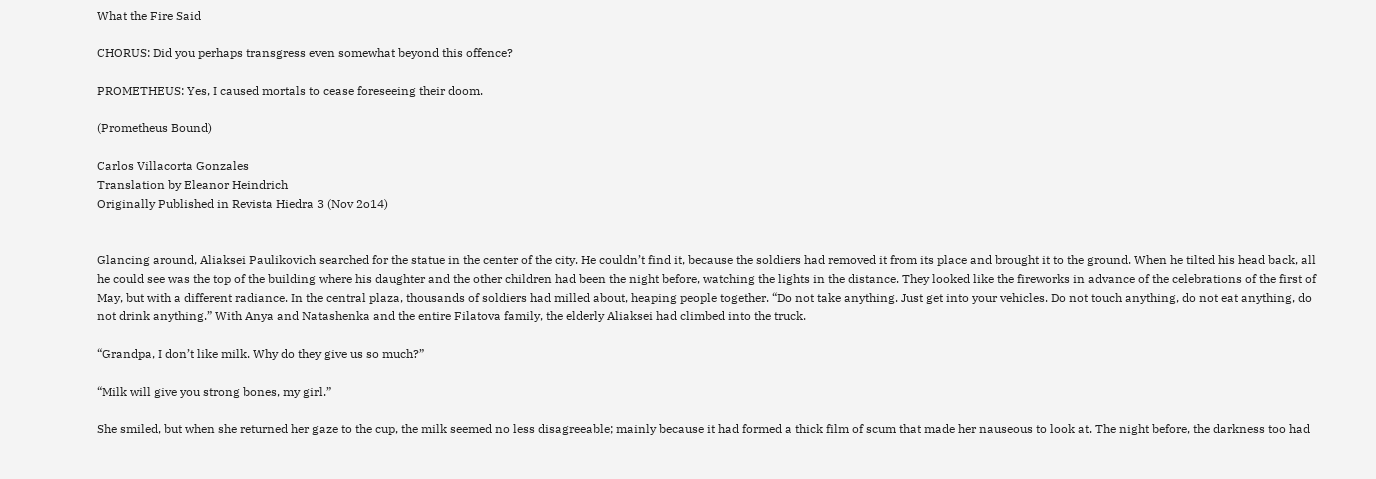What the Fire Said

CHORUS: Did you perhaps transgress even somewhat beyond this offence?

PROMETHEUS: Yes, I caused mortals to cease foreseeing their doom.

(Prometheus Bound)

Carlos Villacorta Gonzales
Translation by Eleanor Heindrich
Originally Published in Revista Hiedra 3 (Nov 2o14)


Glancing around, Aliaksei Paulikovich searched for the statue in the center of the city. He couldn’t find it, because the soldiers had removed it from its place and brought it to the ground. When he tilted his head back, all he could see was the top of the building where his daughter and the other children had been the night before, watching the lights in the distance. They looked like the fireworks in advance of the celebrations of the first of May, but with a different radiance. In the central plaza, thousands of soldiers had milled about, heaping people together. “Do not take anything. Just get into your vehicles. Do not touch anything, do not eat anything, do not drink anything.” With Anya and Natashenka and the entire Filatova family, the elderly Aliaksei had climbed into the truck.

“Grandpa, I don’t like milk. Why do they give us so much?”

“Milk will give you strong bones, my girl.”

She smiled, but when she returned her gaze to the cup, the milk seemed no less disagreeable; mainly because it had formed a thick film of scum that made her nauseous to look at. The night before, the darkness too had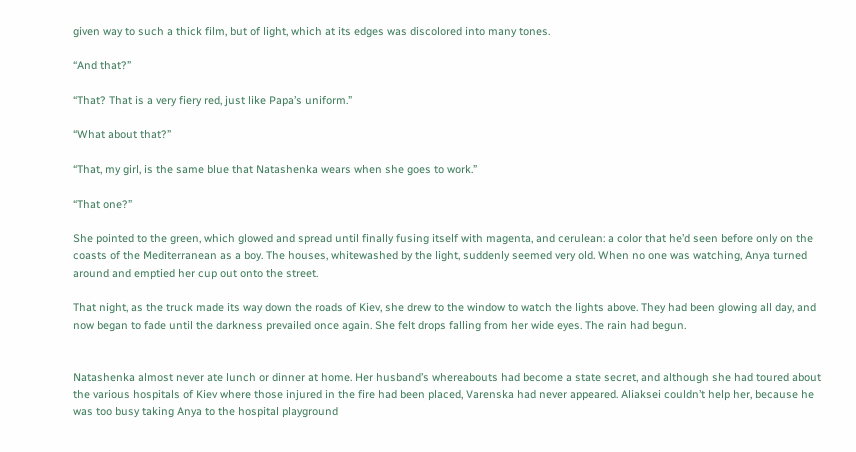given way to such a thick film, but of light, which at its edges was discolored into many tones.

“And that?”

“That? That is a very fiery red, just like Papa’s uniform.”

“What about that?”

“That, my girl, is the same blue that Natashenka wears when she goes to work.”

“That one?”

She pointed to the green, which glowed and spread until finally fusing itself with magenta, and cerulean: a color that he’d seen before only on the coasts of the Mediterranean as a boy. The houses, whitewashed by the light, suddenly seemed very old. When no one was watching, Anya turned around and emptied her cup out onto the street.

That night, as the truck made its way down the roads of Kiev, she drew to the window to watch the lights above. They had been glowing all day, and now began to fade until the darkness prevailed once again. She felt drops falling from her wide eyes. The rain had begun.


Natashenka almost never ate lunch or dinner at home. Her husband’s whereabouts had become a state secret, and although she had toured about the various hospitals of Kiev where those injured in the fire had been placed, Varenska had never appeared. Aliaksei couldn’t help her, because he was too busy taking Anya to the hospital playground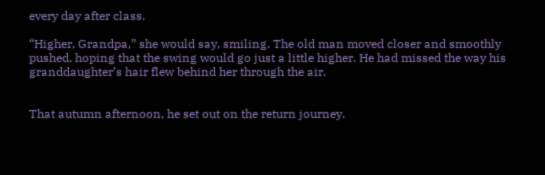every day after class.

“Higher, Grandpa,” she would say, smiling. The old man moved closer and smoothly pushed, hoping that the swing would go just a little higher. He had missed the way his granddaughter’s hair flew behind her through the air.


That autumn afternoon, he set out on the return journey.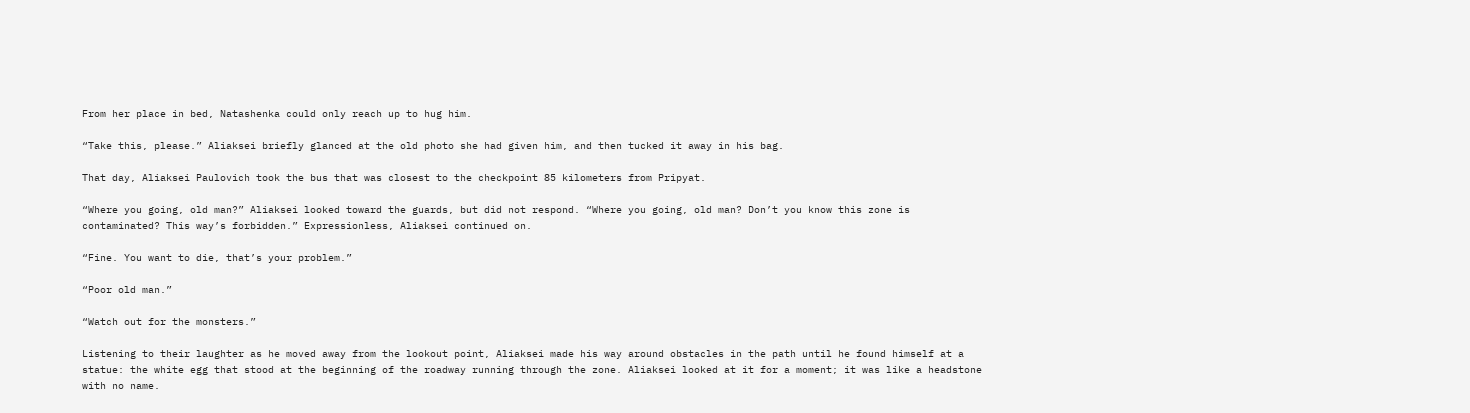From her place in bed, Natashenka could only reach up to hug him.

“Take this, please.” Aliaksei briefly glanced at the old photo she had given him, and then tucked it away in his bag.

That day, Aliaksei Paulovich took the bus that was closest to the checkpoint 85 kilometers from Pripyat.

“Where you going, old man?” Aliaksei looked toward the guards, but did not respond. “Where you going, old man? Don’t you know this zone is contaminated? This way’s forbidden.” Expressionless, Aliaksei continued on.

“Fine. You want to die, that’s your problem.”

“Poor old man.”

“Watch out for the monsters.”

Listening to their laughter as he moved away from the lookout point, Aliaksei made his way around obstacles in the path until he found himself at a statue: the white egg that stood at the beginning of the roadway running through the zone. Aliaksei looked at it for a moment; it was like a headstone with no name.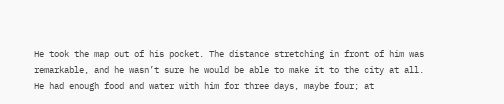He took the map out of his pocket. The distance stretching in front of him was remarkable, and he wasn’t sure he would be able to make it to the city at all. He had enough food and water with him for three days, maybe four; at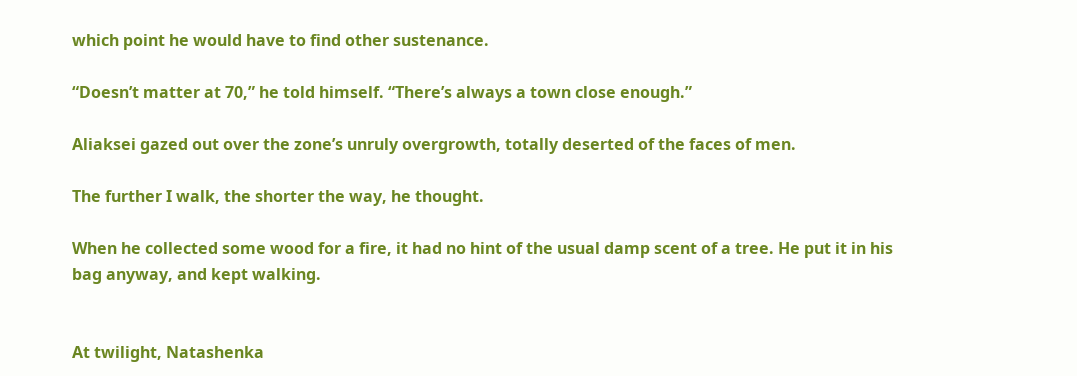which point he would have to find other sustenance.

“Doesn’t matter at 70,” he told himself. “There’s always a town close enough.”

Aliaksei gazed out over the zone’s unruly overgrowth, totally deserted of the faces of men.

The further I walk, the shorter the way, he thought.

When he collected some wood for a fire, it had no hint of the usual damp scent of a tree. He put it in his bag anyway, and kept walking.


At twilight, Natashenka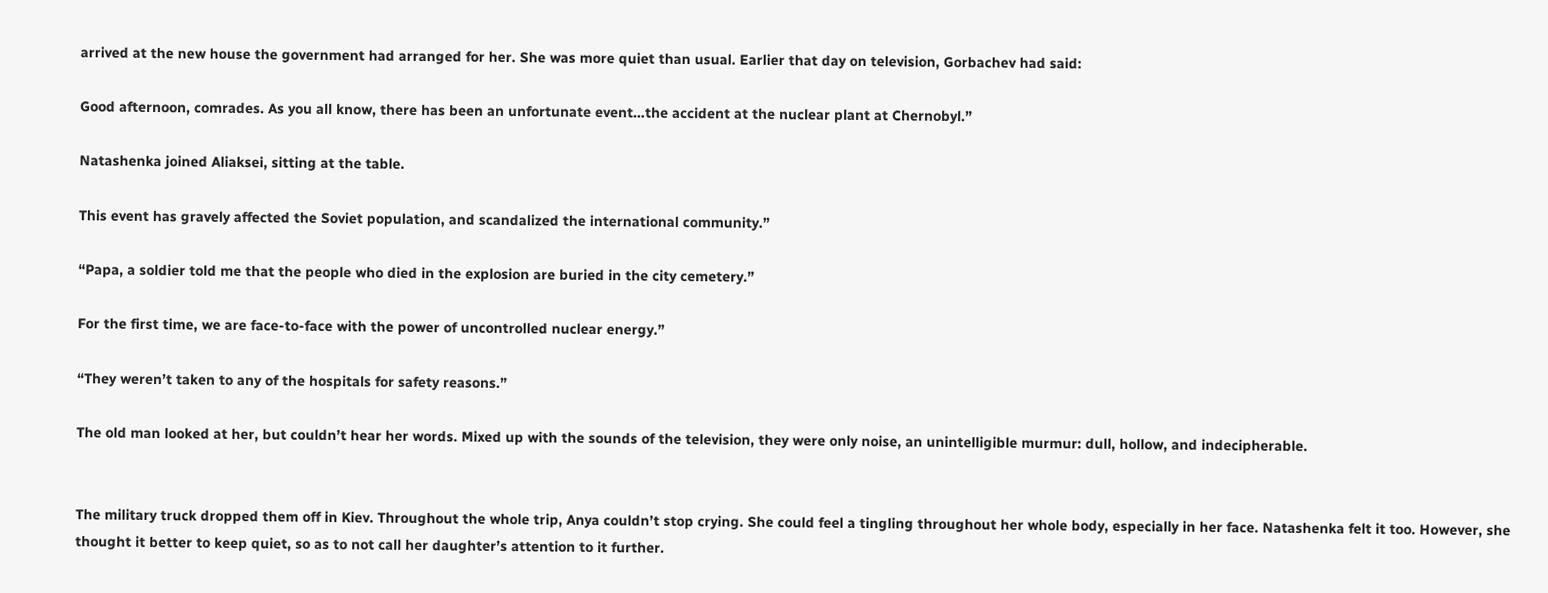arrived at the new house the government had arranged for her. She was more quiet than usual. Earlier that day on television, Gorbachev had said:

Good afternoon, comrades. As you all know, there has been an unfortunate event…the accident at the nuclear plant at Chernobyl.”

Natashenka joined Aliaksei, sitting at the table.

This event has gravely affected the Soviet population, and scandalized the international community.”

“Papa, a soldier told me that the people who died in the explosion are buried in the city cemetery.”

For the first time, we are face-to-face with the power of uncontrolled nuclear energy.”

“They weren’t taken to any of the hospitals for safety reasons.”

The old man looked at her, but couldn’t hear her words. Mixed up with the sounds of the television, they were only noise, an unintelligible murmur: dull, hollow, and indecipherable.


The military truck dropped them off in Kiev. Throughout the whole trip, Anya couldn’t stop crying. She could feel a tingling throughout her whole body, especially in her face. Natashenka felt it too. However, she thought it better to keep quiet, so as to not call her daughter’s attention to it further.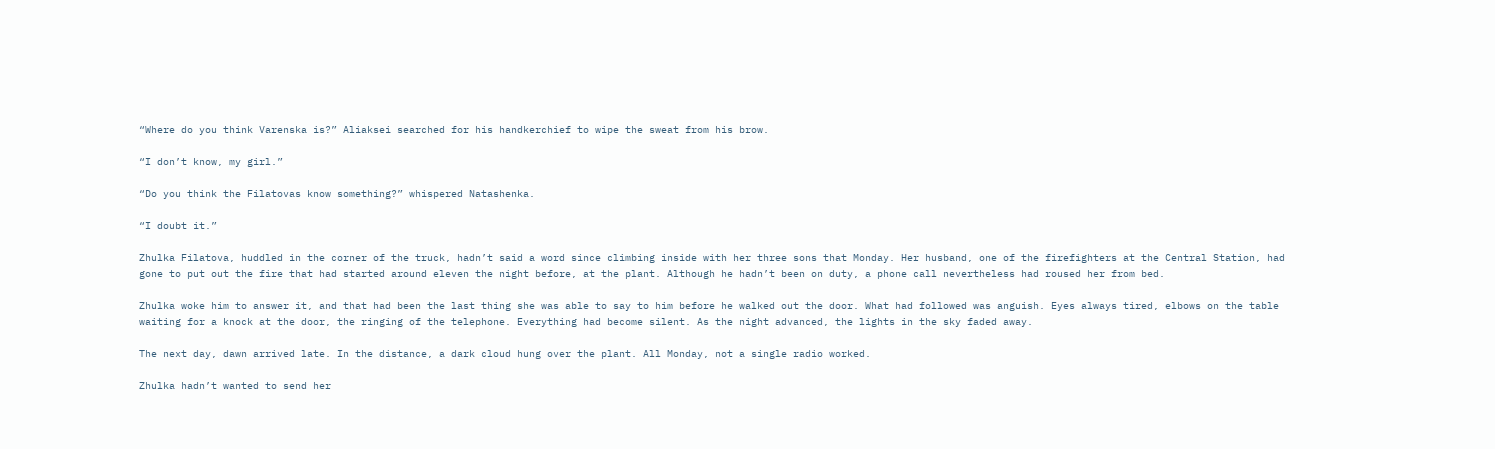“Where do you think Varenska is?” Aliaksei searched for his handkerchief to wipe the sweat from his brow.

“I don’t know, my girl.”

“Do you think the Filatovas know something?” whispered Natashenka.

“I doubt it.”

Zhulka Filatova, huddled in the corner of the truck, hadn’t said a word since climbing inside with her three sons that Monday. Her husband, one of the firefighters at the Central Station, had gone to put out the fire that had started around eleven the night before, at the plant. Although he hadn’t been on duty, a phone call nevertheless had roused her from bed.

Zhulka woke him to answer it, and that had been the last thing she was able to say to him before he walked out the door. What had followed was anguish. Eyes always tired, elbows on the table waiting for a knock at the door, the ringing of the telephone. Everything had become silent. As the night advanced, the lights in the sky faded away.

The next day, dawn arrived late. In the distance, a dark cloud hung over the plant. All Monday, not a single radio worked.

Zhulka hadn’t wanted to send her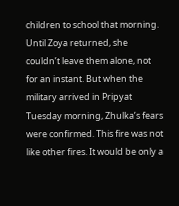children to school that morning. Until Zoya returned, she couldn’t leave them alone, not for an instant. But when the military arrived in Pripyat Tuesday morning, Zhulka’s fears were confirmed. This fire was not like other fires. It would be only a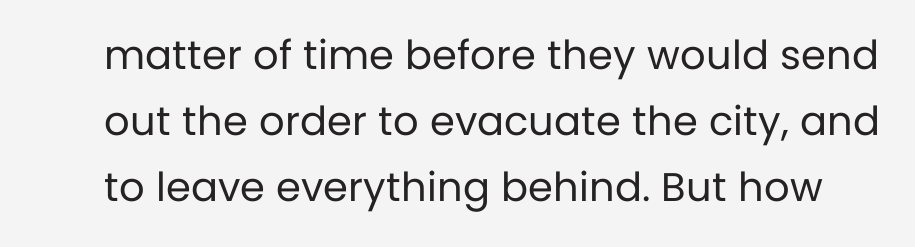matter of time before they would send out the order to evacuate the city, and to leave everything behind. But how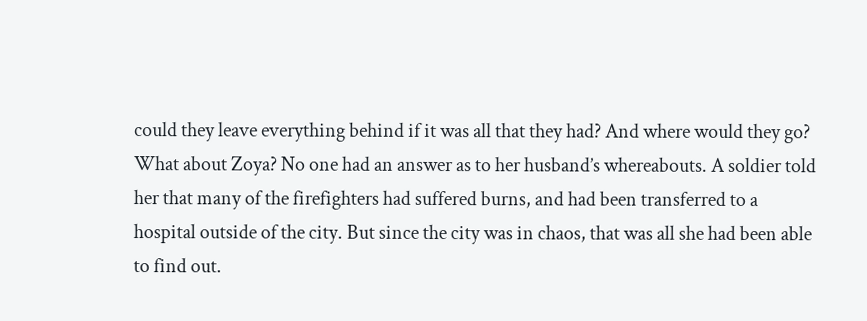could they leave everything behind if it was all that they had? And where would they go? What about Zoya? No one had an answer as to her husband’s whereabouts. A soldier told her that many of the firefighters had suffered burns, and had been transferred to a hospital outside of the city. But since the city was in chaos, that was all she had been able to find out.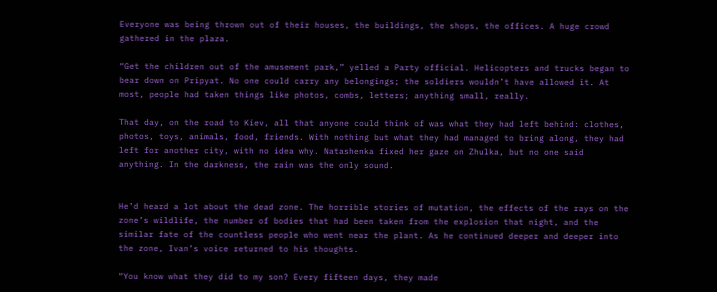Everyone was being thrown out of their houses, the buildings, the shops, the offices. A huge crowd gathered in the plaza.

“Get the children out of the amusement park,” yelled a Party official. Helicopters and trucks began to bear down on Pripyat. No one could carry any belongings; the soldiers wouldn’t have allowed it. At most, people had taken things like photos, combs, letters; anything small, really.

That day, on the road to Kiev, all that anyone could think of was what they had left behind: clothes, photos, toys, animals, food, friends. With nothing but what they had managed to bring along, they had left for another city, with no idea why. Natashenka fixed her gaze on Zhulka, but no one said anything. In the darkness, the rain was the only sound.


He’d heard a lot about the dead zone. The horrible stories of mutation, the effects of the rays on the zone’s wildlife, the number of bodies that had been taken from the explosion that night, and the similar fate of the countless people who went near the plant. As he continued deeper and deeper into the zone, Ivan’s voice returned to his thoughts.

“You know what they did to my son? Every fifteen days, they made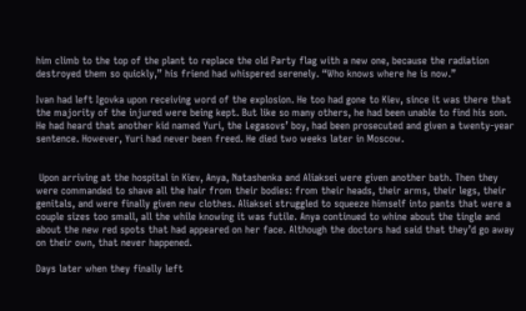him climb to the top of the plant to replace the old Party flag with a new one, because the radiation destroyed them so quickly,” his friend had whispered serenely. “Who knows where he is now.”

Ivan had left Igovka upon receiving word of the explosion. He too had gone to Kiev, since it was there that the majority of the injured were being kept. But like so many others, he had been unable to find his son. He had heard that another kid named Yuri, the Legasovs’ boy, had been prosecuted and given a twenty-year sentence. However, Yuri had never been freed. He died two weeks later in Moscow.


 Upon arriving at the hospital in Kiev, Anya, Natashenka and Aliaksei were given another bath. Then they were commanded to shave all the hair from their bodies: from their heads, their arms, their legs, their genitals, and were finally given new clothes. Aliaksei struggled to squeeze himself into pants that were a couple sizes too small, all the while knowing it was futile. Anya continued to whine about the tingle and about the new red spots that had appeared on her face. Although the doctors had said that they’d go away on their own, that never happened.

Days later when they finally left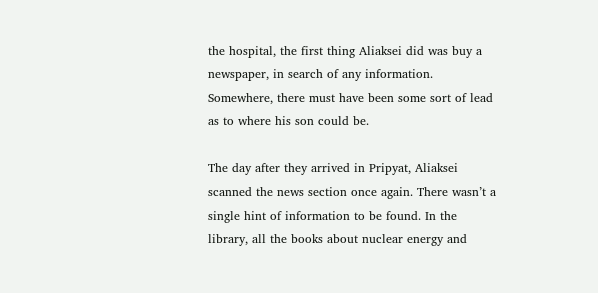the hospital, the first thing Aliaksei did was buy a newspaper, in search of any information. Somewhere, there must have been some sort of lead as to where his son could be.

The day after they arrived in Pripyat, Aliaksei scanned the news section once again. There wasn’t a single hint of information to be found. In the library, all the books about nuclear energy and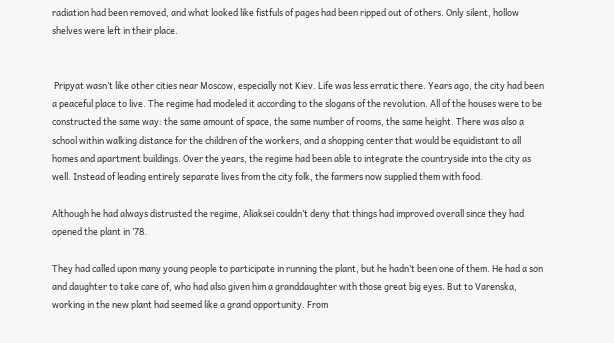radiation had been removed, and what looked like fistfuls of pages had been ripped out of others. Only silent, hollow shelves were left in their place.


 Pripyat wasn’t like other cities near Moscow, especially not Kiev. Life was less erratic there. Years ago, the city had been a peaceful place to live. The regime had modeled it according to the slogans of the revolution. All of the houses were to be constructed the same way: the same amount of space, the same number of rooms, the same height. There was also a school within walking distance for the children of the workers, and a shopping center that would be equidistant to all homes and apartment buildings. Over the years, the regime had been able to integrate the countryside into the city as well. Instead of leading entirely separate lives from the city folk, the farmers now supplied them with food.

Although he had always distrusted the regime, Aliaksei couldn’t deny that things had improved overall since they had opened the plant in ’78.

They had called upon many young people to participate in running the plant, but he hadn’t been one of them. He had a son and daughter to take care of, who had also given him a granddaughter with those great big eyes. But to Varenska, working in the new plant had seemed like a grand opportunity. From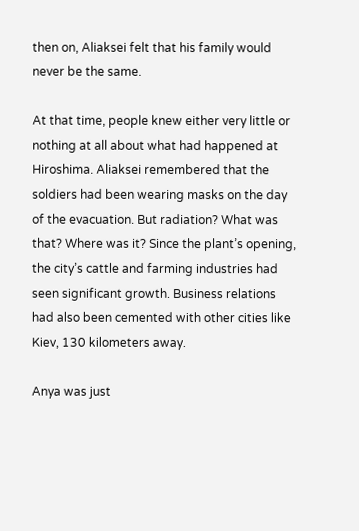then on, Aliaksei felt that his family would never be the same.

At that time, people knew either very little or nothing at all about what had happened at Hiroshima. Aliaksei remembered that the soldiers had been wearing masks on the day of the evacuation. But radiation? What was that? Where was it? Since the plant’s opening, the city’s cattle and farming industries had seen significant growth. Business relations had also been cemented with other cities like Kiev, 130 kilometers away.

Anya was just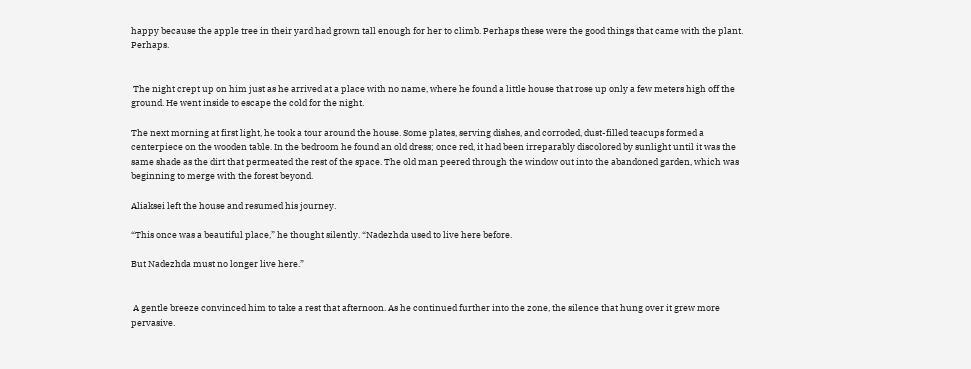happy because the apple tree in their yard had grown tall enough for her to climb. Perhaps these were the good things that came with the plant. Perhaps.


 The night crept up on him just as he arrived at a place with no name, where he found a little house that rose up only a few meters high off the ground. He went inside to escape the cold for the night.

The next morning at first light, he took a tour around the house. Some plates, serving dishes, and corroded, dust-filled teacups formed a centerpiece on the wooden table. In the bedroom he found an old dress; once red, it had been irreparably discolored by sunlight until it was the same shade as the dirt that permeated the rest of the space. The old man peered through the window out into the abandoned garden, which was beginning to merge with the forest beyond.

Aliaksei left the house and resumed his journey.

“This once was a beautiful place,” he thought silently. “Nadezhda used to live here before.

But Nadezhda must no longer live here.”


 A gentle breeze convinced him to take a rest that afternoon. As he continued further into the zone, the silence that hung over it grew more pervasive.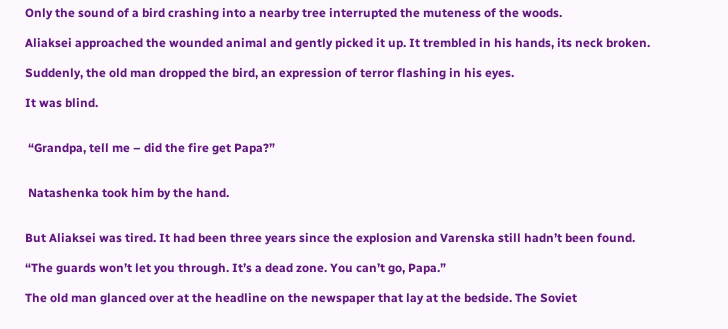Only the sound of a bird crashing into a nearby tree interrupted the muteness of the woods.

Aliaksei approached the wounded animal and gently picked it up. It trembled in his hands, its neck broken.

Suddenly, the old man dropped the bird, an expression of terror flashing in his eyes.

It was blind.


 “Grandpa, tell me – did the fire get Papa?”


 Natashenka took him by the hand.


But Aliaksei was tired. It had been three years since the explosion and Varenska still hadn’t been found.

“The guards won’t let you through. It’s a dead zone. You can’t go, Papa.”

The old man glanced over at the headline on the newspaper that lay at the bedside. The Soviet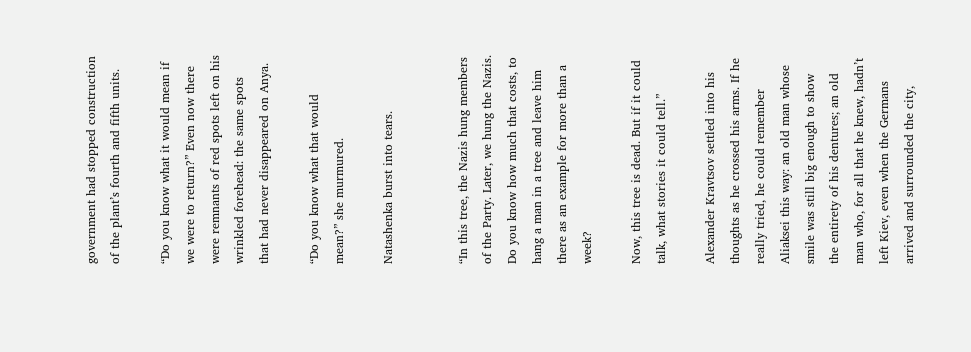government had stopped construction of the plant’s fourth and fifth units.

“Do you know what it would mean if we were to return?” Even now there were remnants of red spots left on his wrinkled forehead: the same spots that had never disappeared on Anya.

“Do you know what that would mean?” she murmured.

Natashenka burst into tears.


“In this tree, the Nazis hung members of the Party. Later, we hung the Nazis. Do you know how much that costs, to hang a man in a tree and leave him there as an example for more than a week?

Now, this tree is dead. But if it could talk, what stories it could tell.”

Alexander Kravtsov settled into his thoughts as he crossed his arms. If he really tried, he could remember Aliaksei this way: an old man whose smile was still big enough to show the entirety of his dentures; an old man who, for all that he knew, hadn’t left Kiev, even when the Germans arrived and surrounded the city,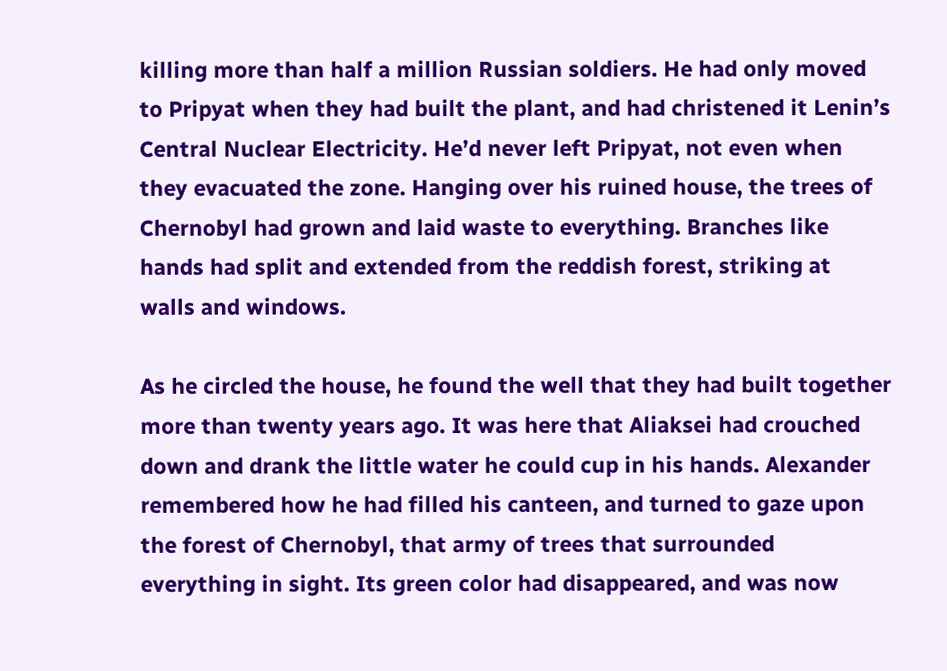killing more than half a million Russian soldiers. He had only moved to Pripyat when they had built the plant, and had christened it Lenin’s Central Nuclear Electricity. He’d never left Pripyat, not even when they evacuated the zone. Hanging over his ruined house, the trees of Chernobyl had grown and laid waste to everything. Branches like hands had split and extended from the reddish forest, striking at walls and windows.

As he circled the house, he found the well that they had built together more than twenty years ago. It was here that Aliaksei had crouched down and drank the little water he could cup in his hands. Alexander remembered how he had filled his canteen, and turned to gaze upon the forest of Chernobyl, that army of trees that surrounded everything in sight. Its green color had disappeared, and was now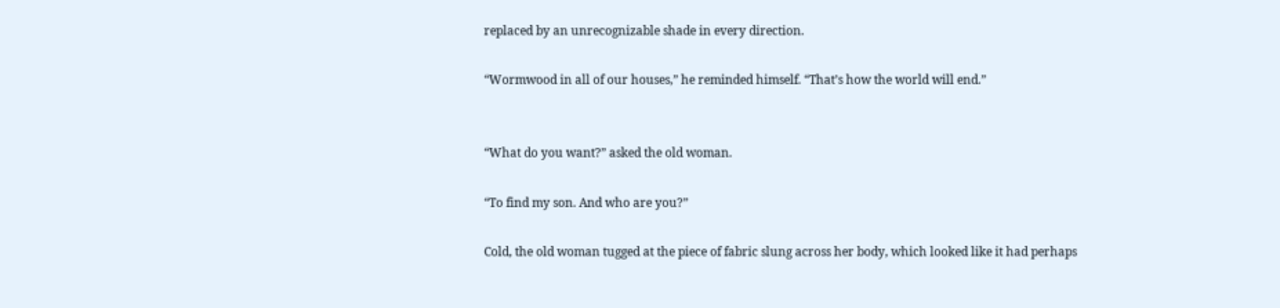replaced by an unrecognizable shade in every direction.

“Wormwood in all of our houses,” he reminded himself. “That’s how the world will end.”


“What do you want?” asked the old woman.

“To find my son. And who are you?”

Cold, the old woman tugged at the piece of fabric slung across her body, which looked like it had perhaps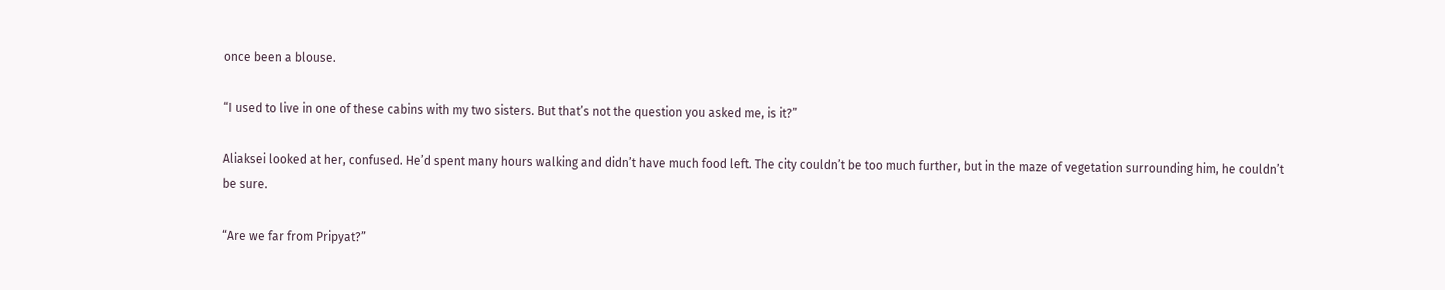once been a blouse.

“I used to live in one of these cabins with my two sisters. But that’s not the question you asked me, is it?”

Aliaksei looked at her, confused. He’d spent many hours walking and didn’t have much food left. The city couldn’t be too much further, but in the maze of vegetation surrounding him, he couldn’t be sure.

“Are we far from Pripyat?”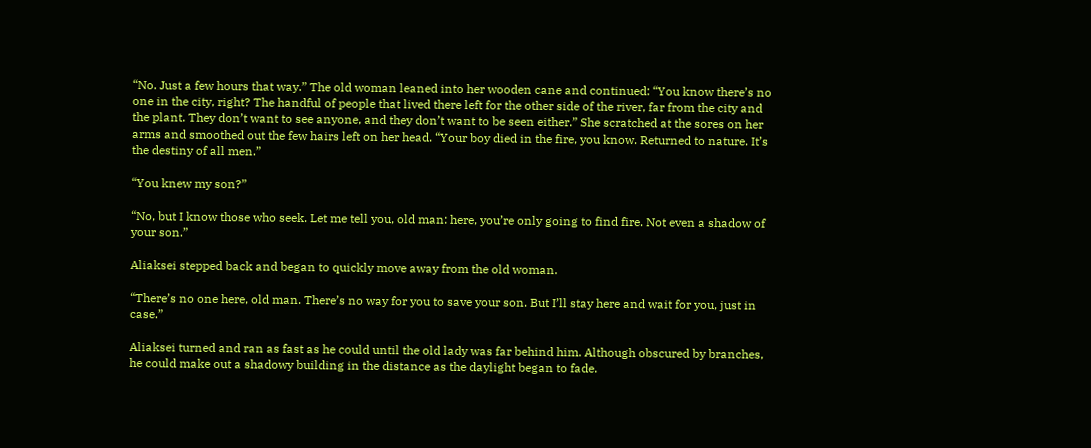“No. Just a few hours that way.” The old woman leaned into her wooden cane and continued: “You know there’s no one in the city, right? The handful of people that lived there left for the other side of the river, far from the city and the plant. They don’t want to see anyone, and they don’t want to be seen either.” She scratched at the sores on her arms and smoothed out the few hairs left on her head. “Your boy died in the fire, you know. Returned to nature. It’s the destiny of all men.”

“You knew my son?”

“No, but I know those who seek. Let me tell you, old man: here, you’re only going to find fire. Not even a shadow of your son.”

Aliaksei stepped back and began to quickly move away from the old woman.

“There’s no one here, old man. There’s no way for you to save your son. But I’ll stay here and wait for you, just in case.”

Aliaksei turned and ran as fast as he could until the old lady was far behind him. Although obscured by branches, he could make out a shadowy building in the distance as the daylight began to fade.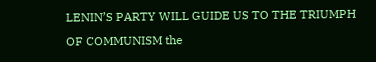LENIN’S PARTY WILL GUIDE US TO THE TRIUMPH OF COMMUNISM the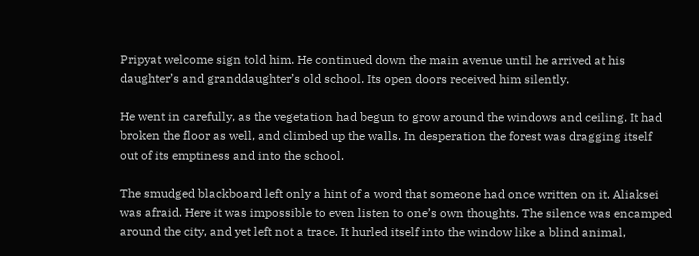Pripyat welcome sign told him. He continued down the main avenue until he arrived at his daughter’s and granddaughter’s old school. Its open doors received him silently.

He went in carefully, as the vegetation had begun to grow around the windows and ceiling. It had broken the floor as well, and climbed up the walls. In desperation the forest was dragging itself out of its emptiness and into the school.

The smudged blackboard left only a hint of a word that someone had once written on it. Aliaksei was afraid. Here it was impossible to even listen to one’s own thoughts. The silence was encamped around the city, and yet left not a trace. It hurled itself into the window like a blind animal,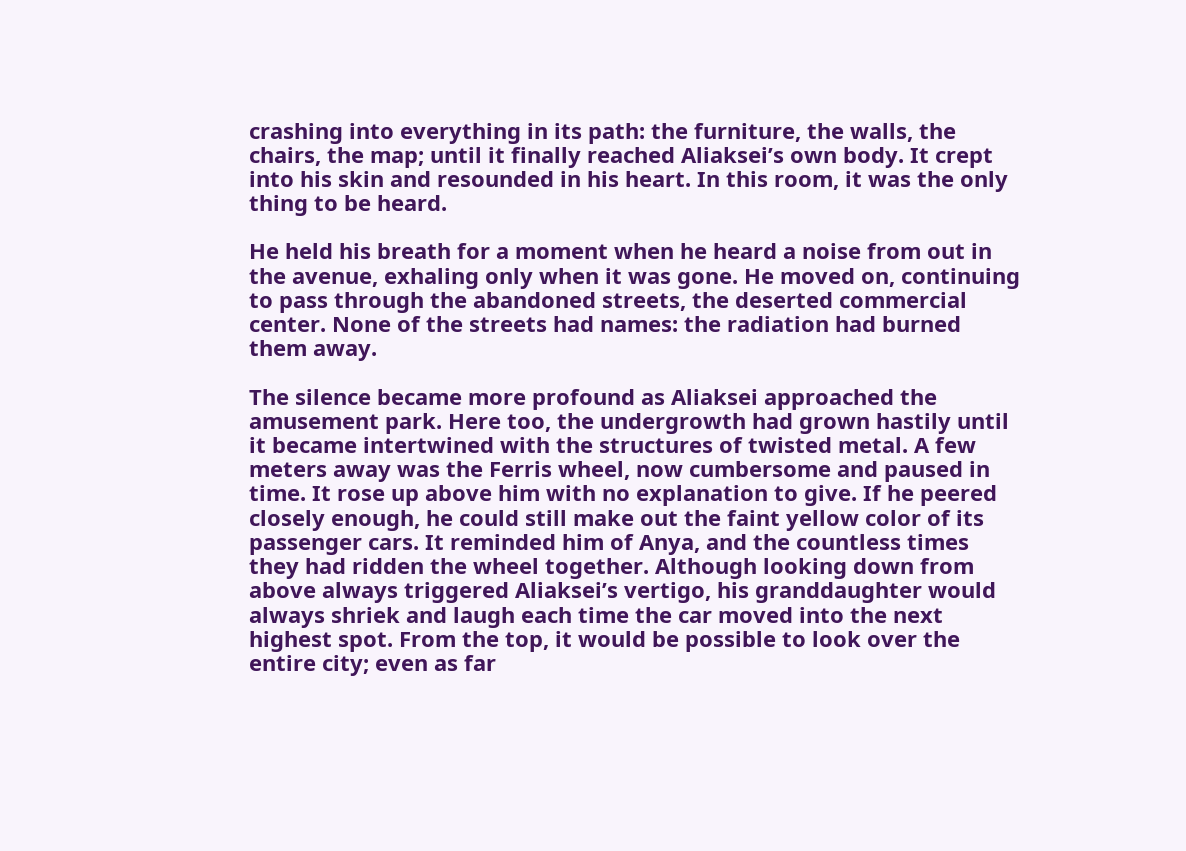crashing into everything in its path: the furniture, the walls, the chairs, the map; until it finally reached Aliaksei’s own body. It crept into his skin and resounded in his heart. In this room, it was the only thing to be heard.

He held his breath for a moment when he heard a noise from out in the avenue, exhaling only when it was gone. He moved on, continuing to pass through the abandoned streets, the deserted commercial center. None of the streets had names: the radiation had burned them away.

The silence became more profound as Aliaksei approached the amusement park. Here too, the undergrowth had grown hastily until it became intertwined with the structures of twisted metal. A few meters away was the Ferris wheel, now cumbersome and paused in time. It rose up above him with no explanation to give. If he peered closely enough, he could still make out the faint yellow color of its passenger cars. It reminded him of Anya, and the countless times they had ridden the wheel together. Although looking down from above always triggered Aliaksei’s vertigo, his granddaughter would always shriek and laugh each time the car moved into the next highest spot. From the top, it would be possible to look over the entire city; even as far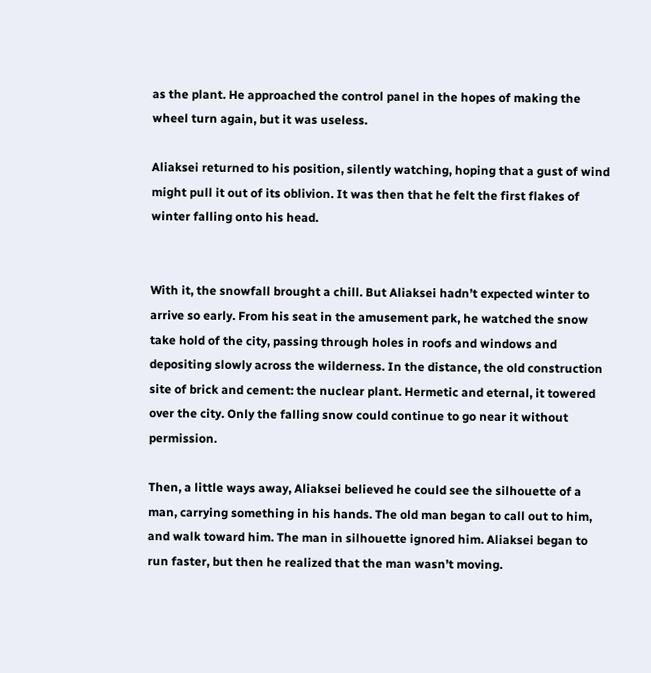as the plant. He approached the control panel in the hopes of making the wheel turn again, but it was useless.

Aliaksei returned to his position, silently watching, hoping that a gust of wind might pull it out of its oblivion. It was then that he felt the first flakes of winter falling onto his head.


With it, the snowfall brought a chill. But Aliaksei hadn’t expected winter to arrive so early. From his seat in the amusement park, he watched the snow take hold of the city, passing through holes in roofs and windows and depositing slowly across the wilderness. In the distance, the old construction site of brick and cement: the nuclear plant. Hermetic and eternal, it towered over the city. Only the falling snow could continue to go near it without permission.

Then, a little ways away, Aliaksei believed he could see the silhouette of a man, carrying something in his hands. The old man began to call out to him, and walk toward him. The man in silhouette ignored him. Aliaksei began to run faster, but then he realized that the man wasn’t moving.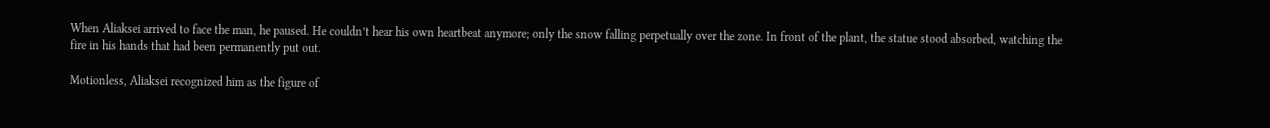When Aliaksei arrived to face the man, he paused. He couldn’t hear his own heartbeat anymore; only the snow falling perpetually over the zone. In front of the plant, the statue stood absorbed, watching the fire in his hands that had been permanently put out.

Motionless, Aliaksei recognized him as the figure of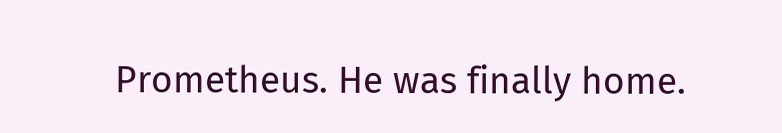Prometheus. He was finally home.